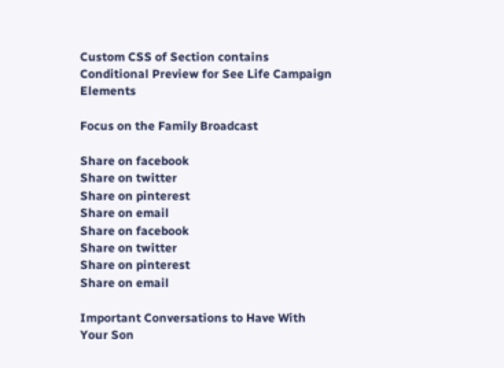Custom CSS of Section contains Conditional Preview for See Life Campaign Elements

Focus on the Family Broadcast

Share on facebook
Share on twitter
Share on pinterest
Share on email
Share on facebook
Share on twitter
Share on pinterest
Share on email

Important Conversations to Have With Your Son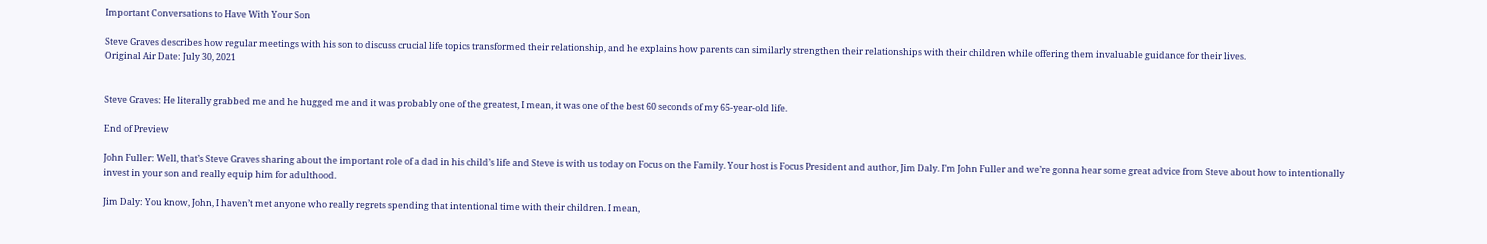Important Conversations to Have With Your Son

Steve Graves describes how regular meetings with his son to discuss crucial life topics transformed their relationship, and he explains how parents can similarly strengthen their relationships with their children while offering them invaluable guidance for their lives.
Original Air Date: July 30, 2021


Steve Graves: He literally grabbed me and he hugged me and it was probably one of the greatest, I mean, it was one of the best 60 seconds of my 65-year-old life.

End of Preview

John Fuller: Well, that’s Steve Graves sharing about the important role of a dad in his child’s life and Steve is with us today on Focus on the Family. Your host is Focus President and author, Jim Daly. I’m John Fuller and we’re gonna hear some great advice from Steve about how to intentionally invest in your son and really equip him for adulthood.

Jim Daly: You know, John, I haven’t met anyone who really regrets spending that intentional time with their children. I mean,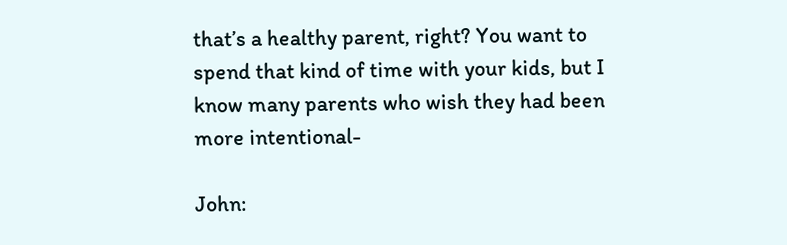that’s a healthy parent, right? You want to spend that kind of time with your kids, but I know many parents who wish they had been more intentional-

John: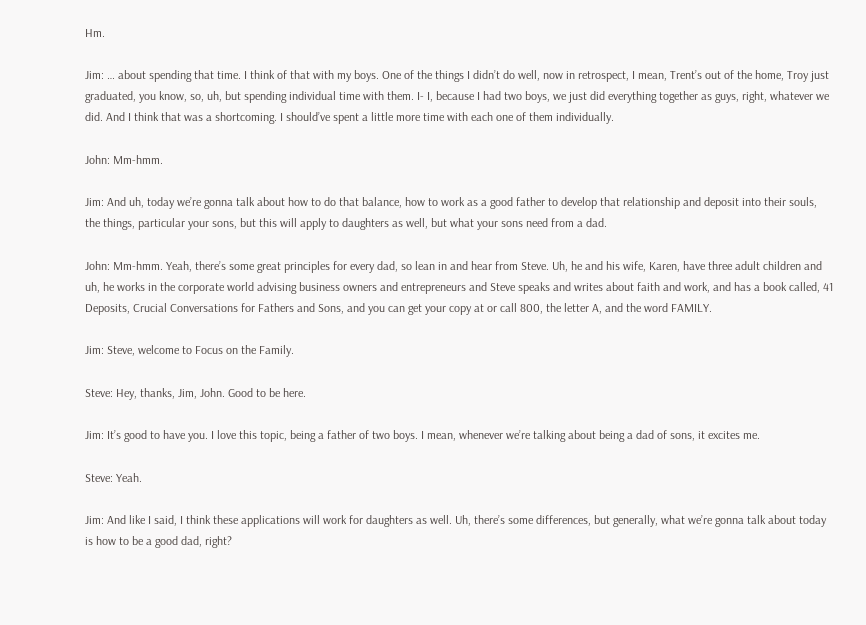Hm.

Jim: … about spending that time. I think of that with my boys. One of the things I didn’t do well, now in retrospect, I mean, Trent’s out of the home, Troy just graduated, you know, so, uh, but spending individual time with them. I- I, because I had two boys, we just did everything together as guys, right, whatever we did. And I think that was a shortcoming. I should’ve spent a little more time with each one of them individually.

John: Mm-hmm.

Jim: And uh, today we’re gonna talk about how to do that balance, how to work as a good father to develop that relationship and deposit into their souls, the things, particular your sons, but this will apply to daughters as well, but what your sons need from a dad.

John: Mm-hmm. Yeah, there’s some great principles for every dad, so lean in and hear from Steve. Uh, he and his wife, Karen, have three adult children and uh, he works in the corporate world advising business owners and entrepreneurs and Steve speaks and writes about faith and work, and has a book called, 41 Deposits, Crucial Conversations for Fathers and Sons, and you can get your copy at or call 800, the letter A, and the word FAMILY.

Jim: Steve, welcome to Focus on the Family.

Steve: Hey, thanks, Jim, John. Good to be here.

Jim: It’s good to have you. I love this topic, being a father of two boys. I mean, whenever we’re talking about being a dad of sons, it excites me.

Steve: Yeah.

Jim: And like I said, I think these applications will work for daughters as well. Uh, there’s some differences, but generally, what we’re gonna talk about today is how to be a good dad, right?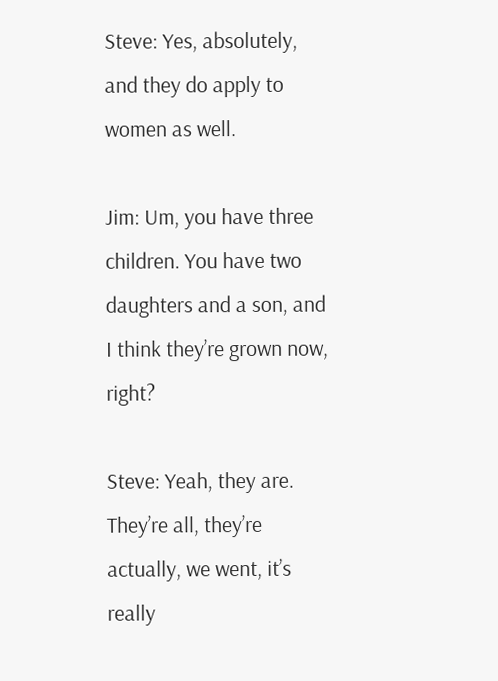Steve: Yes, absolutely, and they do apply to women as well.

Jim: Um, you have three children. You have two daughters and a son, and I think they’re grown now, right?

Steve: Yeah, they are. They’re all, they’re actually, we went, it’s really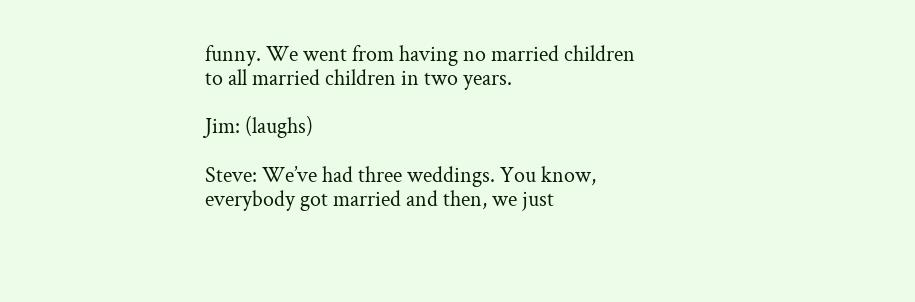funny. We went from having no married children to all married children in two years.

Jim: (laughs)

Steve: We’ve had three weddings. You know, everybody got married and then, we just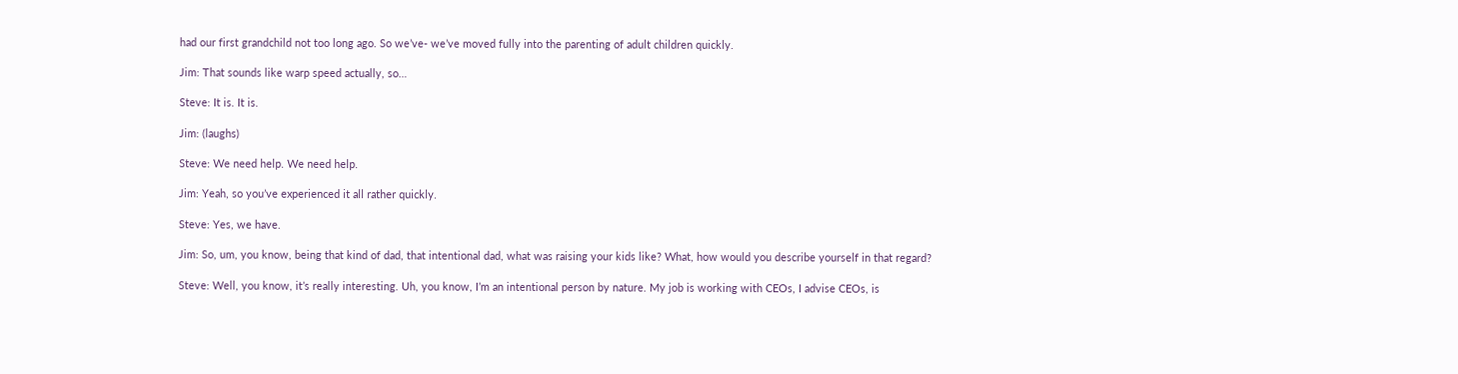had our first grandchild not too long ago. So we’ve- we’ve moved fully into the parenting of adult children quickly.

Jim: That sounds like warp speed actually, so…

Steve: It is. It is.

Jim: (laughs)

Steve: We need help. We need help.

Jim: Yeah, so you’ve experienced it all rather quickly.

Steve: Yes, we have.

Jim: So, um, you know, being that kind of dad, that intentional dad, what was raising your kids like? What, how would you describe yourself in that regard?

Steve: Well, you know, it’s really interesting. Uh, you know, I’m an intentional person by nature. My job is working with CEOs, I advise CEOs, is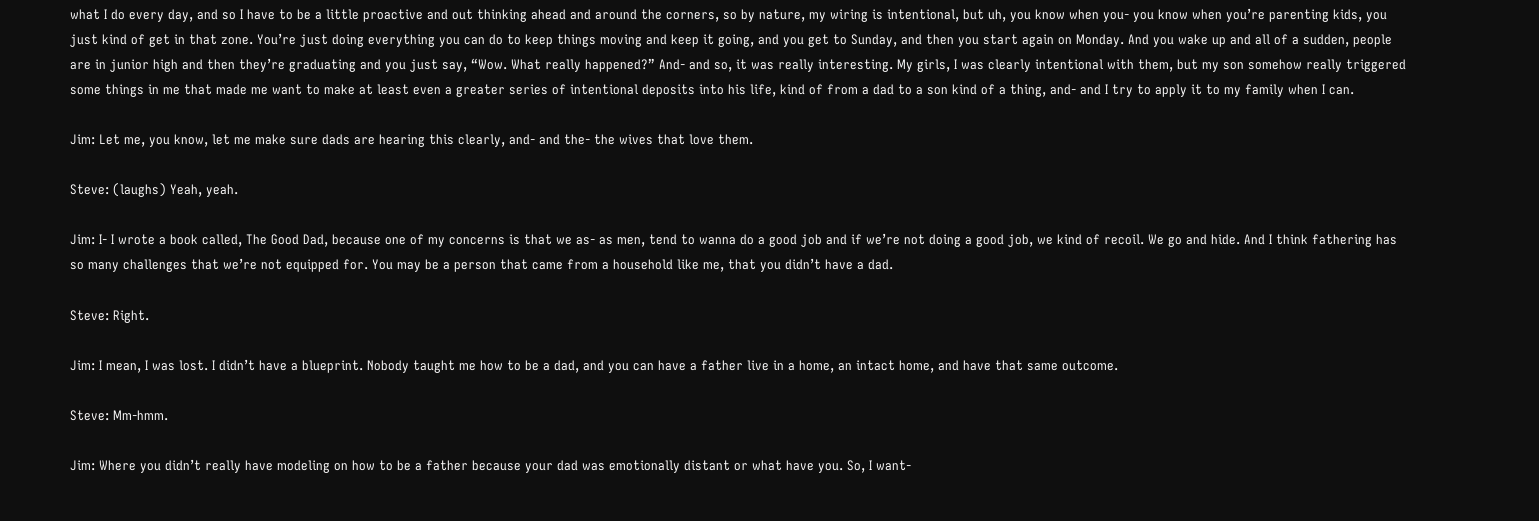what I do every day, and so I have to be a little proactive and out thinking ahead and around the corners, so by nature, my wiring is intentional, but uh, you know when you- you know when you’re parenting kids, you just kind of get in that zone. You’re just doing everything you can do to keep things moving and keep it going, and you get to Sunday, and then you start again on Monday. And you wake up and all of a sudden, people are in junior high and then they’re graduating and you just say, “Wow. What really happened?” And- and so, it was really interesting. My girls, I was clearly intentional with them, but my son somehow really triggered some things in me that made me want to make at least even a greater series of intentional deposits into his life, kind of from a dad to a son kind of a thing, and- and I try to apply it to my family when I can.

Jim: Let me, you know, let me make sure dads are hearing this clearly, and- and the- the wives that love them.

Steve: (laughs) Yeah, yeah.

Jim: I- I wrote a book called, The Good Dad, because one of my concerns is that we as- as men, tend to wanna do a good job and if we’re not doing a good job, we kind of recoil. We go and hide. And I think fathering has so many challenges that we’re not equipped for. You may be a person that came from a household like me, that you didn’t have a dad.

Steve: Right.

Jim: I mean, I was lost. I didn’t have a blueprint. Nobody taught me how to be a dad, and you can have a father live in a home, an intact home, and have that same outcome.

Steve: Mm-hmm.

Jim: Where you didn’t really have modeling on how to be a father because your dad was emotionally distant or what have you. So, I want-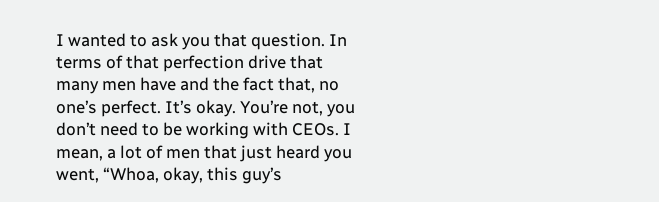I wanted to ask you that question. In terms of that perfection drive that many men have and the fact that, no one’s perfect. It’s okay. You’re not, you don’t need to be working with CEOs. I mean, a lot of men that just heard you went, “Whoa, okay, this guy’s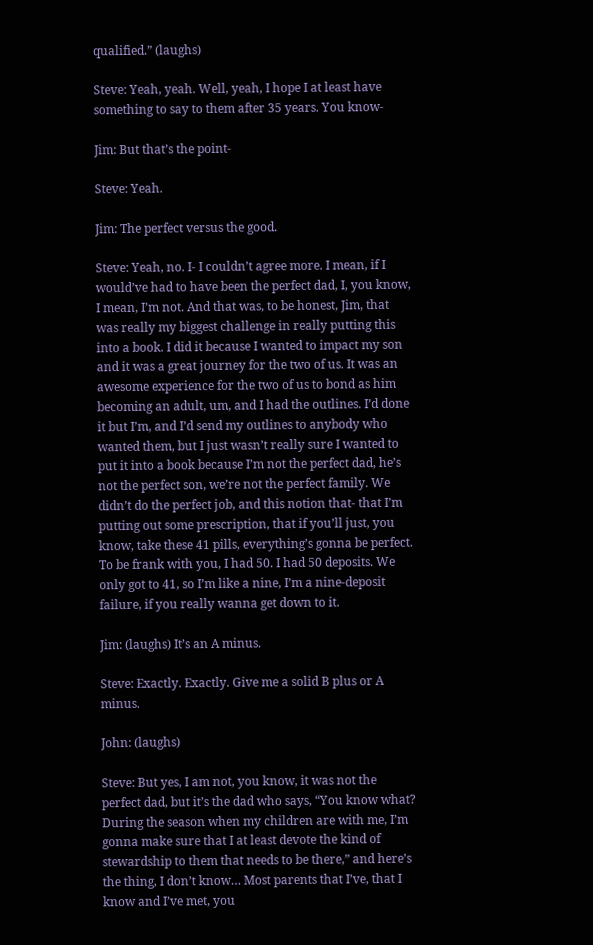qualified.” (laughs)

Steve: Yeah, yeah. Well, yeah, I hope I at least have something to say to them after 35 years. You know-

Jim: But that’s the point-

Steve: Yeah.

Jim: The perfect versus the good.

Steve: Yeah, no. I- I couldn’t agree more. I mean, if I would’ve had to have been the perfect dad, I, you know, I mean, I’m not. And that was, to be honest, Jim, that was really my biggest challenge in really putting this into a book. I did it because I wanted to impact my son and it was a great journey for the two of us. It was an awesome experience for the two of us to bond as him becoming an adult, um, and I had the outlines. I’d done it but I’m, and I’d send my outlines to anybody who wanted them, but I just wasn’t really sure I wanted to put it into a book because I’m not the perfect dad, he’s not the perfect son, we’re not the perfect family. We didn’t do the perfect job, and this notion that- that I’m putting out some prescription, that if you’ll just, you know, take these 41 pills, everything’s gonna be perfect. To be frank with you, I had 50. I had 50 deposits. We only got to 41, so I’m like a nine, I’m a nine-deposit failure, if you really wanna get down to it.

Jim: (laughs) It’s an A minus.

Steve: Exactly. Exactly. Give me a solid B plus or A minus.

John: (laughs)

Steve: But yes, I am not, you know, it was not the perfect dad, but it’s the dad who says, “You know what? During the season when my children are with me, I’m gonna make sure that I at least devote the kind of stewardship to them that needs to be there,” and here’s the thing, I don’t know… Most parents that I’ve, that I know and I’ve met, you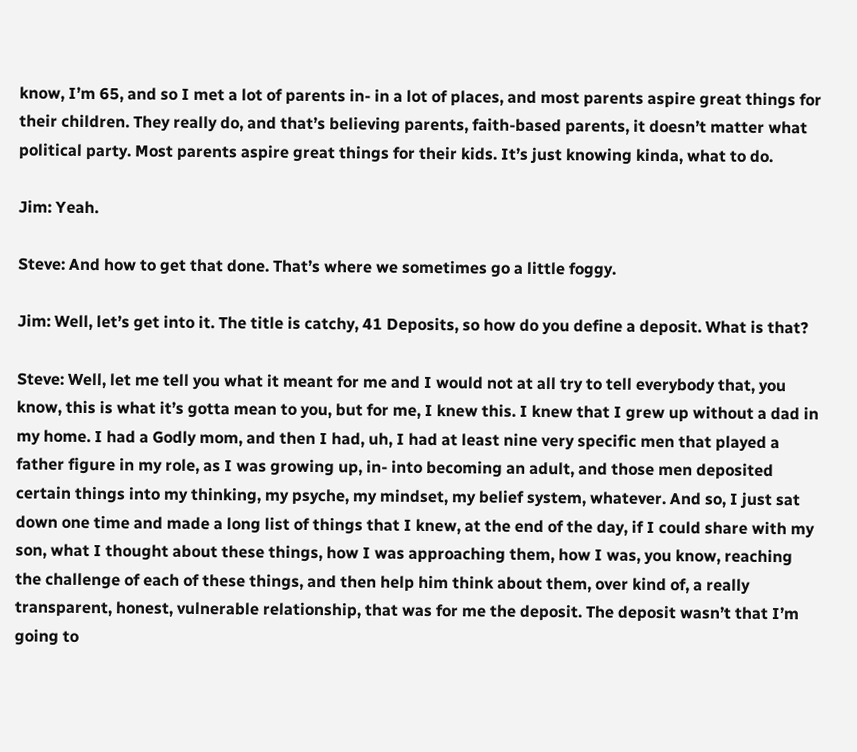know, I’m 65, and so I met a lot of parents in- in a lot of places, and most parents aspire great things for their children. They really do, and that’s believing parents, faith-based parents, it doesn’t matter what political party. Most parents aspire great things for their kids. It’s just knowing kinda, what to do.

Jim: Yeah.

Steve: And how to get that done. That’s where we sometimes go a little foggy.

Jim: Well, let’s get into it. The title is catchy, 41 Deposits, so how do you define a deposit. What is that?

Steve: Well, let me tell you what it meant for me and I would not at all try to tell everybody that, you know, this is what it’s gotta mean to you, but for me, I knew this. I knew that I grew up without a dad in my home. I had a Godly mom, and then I had, uh, I had at least nine very specific men that played a father figure in my role, as I was growing up, in- into becoming an adult, and those men deposited certain things into my thinking, my psyche, my mindset, my belief system, whatever. And so, I just sat down one time and made a long list of things that I knew, at the end of the day, if I could share with my son, what I thought about these things, how I was approaching them, how I was, you know, reaching the challenge of each of these things, and then help him think about them, over kind of, a really transparent, honest, vulnerable relationship, that was for me the deposit. The deposit wasn’t that I’m going to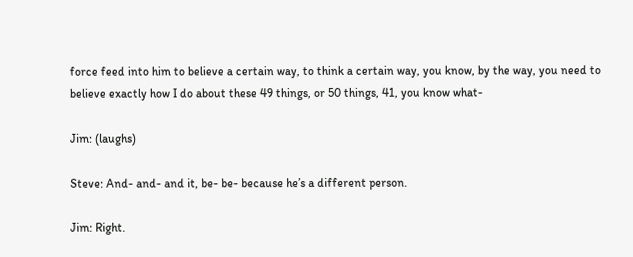force feed into him to believe a certain way, to think a certain way, you know, by the way, you need to believe exactly how I do about these 49 things, or 50 things, 41, you know what-

Jim: (laughs)

Steve: And- and- and it, be- be- because he’s a different person.

Jim: Right.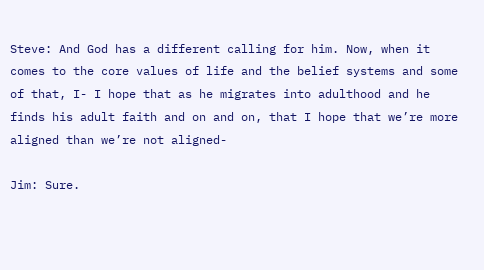Steve: And God has a different calling for him. Now, when it comes to the core values of life and the belief systems and some of that, I- I hope that as he migrates into adulthood and he finds his adult faith and on and on, that I hope that we’re more aligned than we’re not aligned-

Jim: Sure.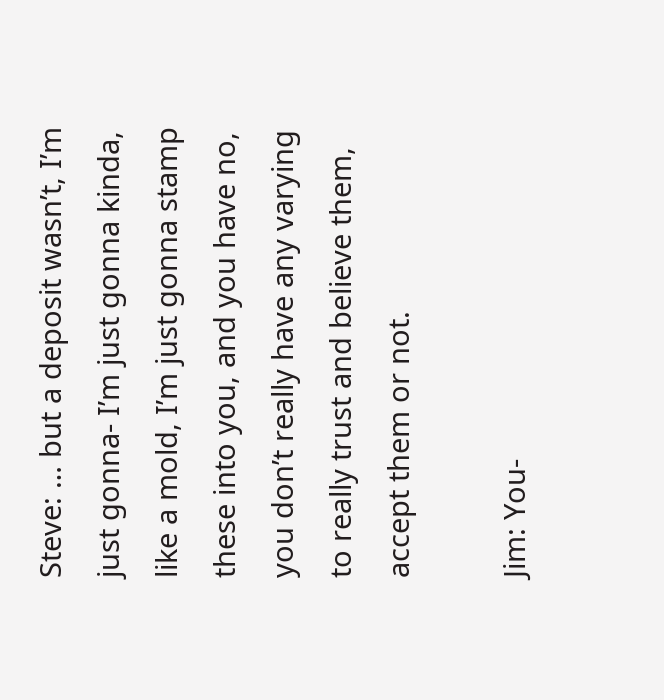Steve: … but a deposit wasn’t, I’m just gonna- I’m just gonna kinda, like a mold, I’m just gonna stamp these into you, and you have no, you don’t really have any varying to really trust and believe them, accept them or not.

Jim: You-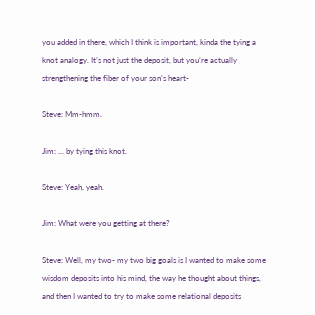you added in there, which I think is important, kinda the tying a knot analogy. It’s not just the deposit, but you’re actually strengthening the fiber of your son’s heart-

Steve: Mm-hmm.

Jim: … by tying this knot.

Steve: Yeah, yeah.

Jim: What were you getting at there?

Steve: Well, my two- my two big goals is I wanted to make some wisdom deposits into his mind, the way he thought about things, and then I wanted to try to make some relational deposits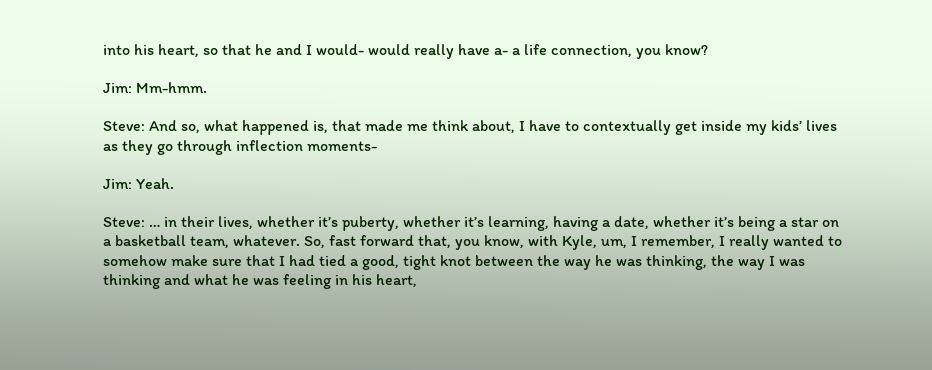into his heart, so that he and I would- would really have a- a life connection, you know?

Jim: Mm-hmm.

Steve: And so, what happened is, that made me think about, I have to contextually get inside my kids’ lives as they go through inflection moments-

Jim: Yeah.

Steve: … in their lives, whether it’s puberty, whether it’s learning, having a date, whether it’s being a star on a basketball team, whatever. So, fast forward that, you know, with Kyle, um, I remember, I really wanted to somehow make sure that I had tied a good, tight knot between the way he was thinking, the way I was thinking and what he was feeling in his heart,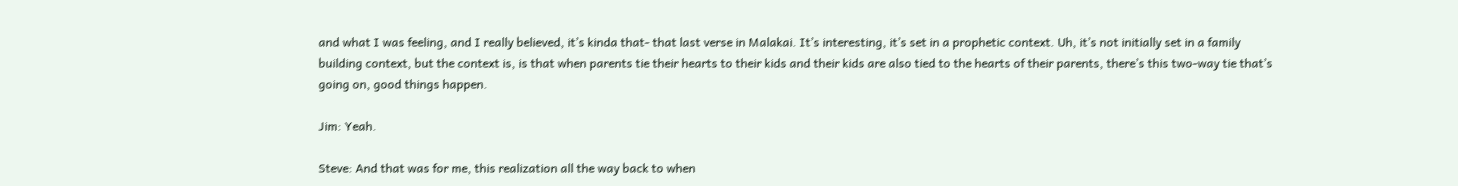and what I was feeling, and I really believed, it’s kinda that- that last verse in Malakai. It’s interesting, it’s set in a prophetic context. Uh, it’s not initially set in a family building context, but the context is, is that when parents tie their hearts to their kids and their kids are also tied to the hearts of their parents, there’s this two-way tie that’s going on, good things happen.

Jim: Yeah.

Steve: And that was for me, this realization all the way back to when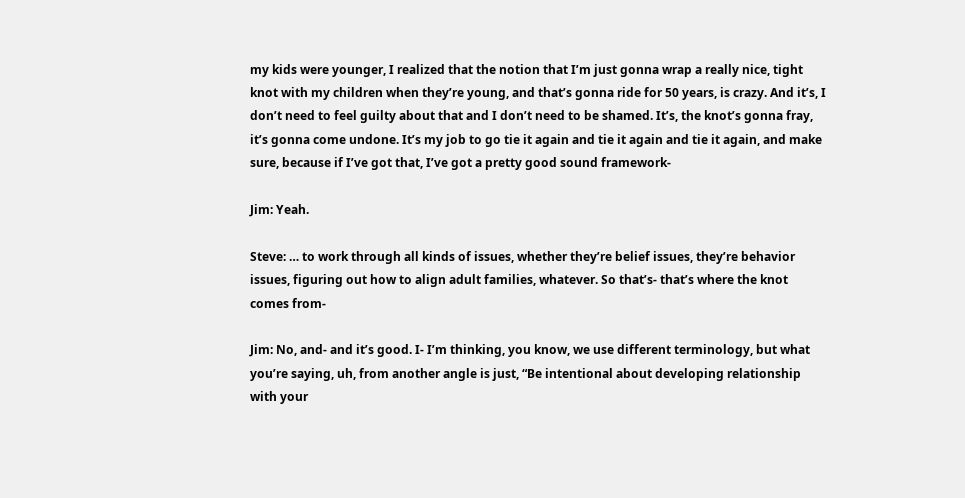my kids were younger, I realized that the notion that I’m just gonna wrap a really nice, tight knot with my children when they’re young, and that’s gonna ride for 50 years, is crazy. And it’s, I don’t need to feel guilty about that and I don’t need to be shamed. It’s, the knot’s gonna fray, it’s gonna come undone. It’s my job to go tie it again and tie it again and tie it again, and make sure, because if I’ve got that, I’ve got a pretty good sound framework-

Jim: Yeah.

Steve: … to work through all kinds of issues, whether they’re belief issues, they’re behavior issues, figuring out how to align adult families, whatever. So that’s- that’s where the knot comes from-

Jim: No, and- and it’s good. I- I’m thinking, you know, we use different terminology, but what you’re saying, uh, from another angle is just, “Be intentional about developing relationship with your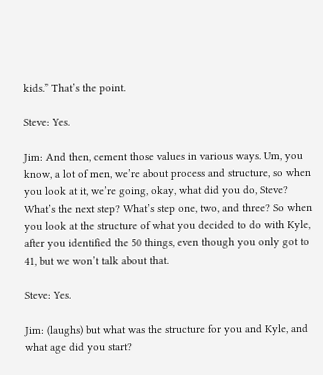kids.” That’s the point.

Steve: Yes.

Jim: And then, cement those values in various ways. Um, you know, a lot of men, we’re about process and structure, so when you look at it, we’re going, okay, what did you do, Steve? What’s the next step? What’s step one, two, and three? So when you look at the structure of what you decided to do with Kyle, after you identified the 50 things, even though you only got to 41, but we won’t talk about that.

Steve: Yes.

Jim: (laughs) but what was the structure for you and Kyle, and what age did you start?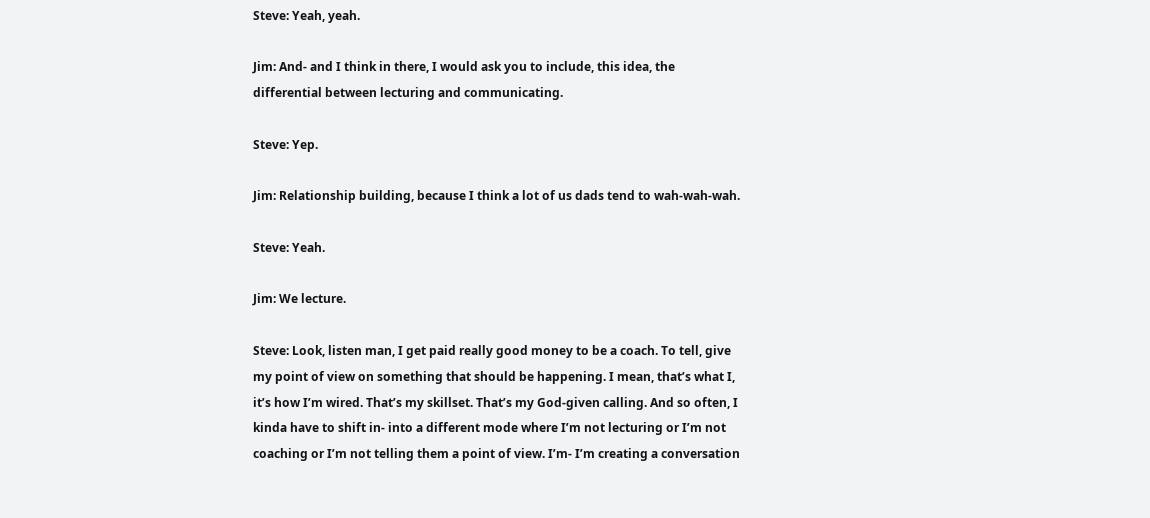Steve: Yeah, yeah.

Jim: And- and I think in there, I would ask you to include, this idea, the differential between lecturing and communicating.

Steve: Yep.

Jim: Relationship building, because I think a lot of us dads tend to wah-wah-wah.

Steve: Yeah.

Jim: We lecture.

Steve: Look, listen man, I get paid really good money to be a coach. To tell, give my point of view on something that should be happening. I mean, that’s what I, it’s how I’m wired. That’s my skillset. That’s my God-given calling. And so often, I kinda have to shift in- into a different mode where I’m not lecturing or I’m not coaching or I’m not telling them a point of view. I’m- I’m creating a conversation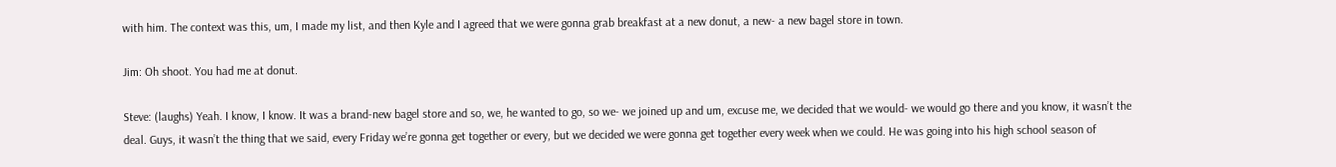with him. The context was this, um, I made my list, and then Kyle and I agreed that we were gonna grab breakfast at a new donut, a new- a new bagel store in town.

Jim: Oh shoot. You had me at donut.

Steve: (laughs) Yeah. I know, I know. It was a brand-new bagel store and so, we, he wanted to go, so we- we joined up and um, excuse me, we decided that we would- we would go there and you know, it wasn’t the deal. Guys, it wasn’t the thing that we said, every Friday we’re gonna get together or every, but we decided we were gonna get together every week when we could. He was going into his high school season of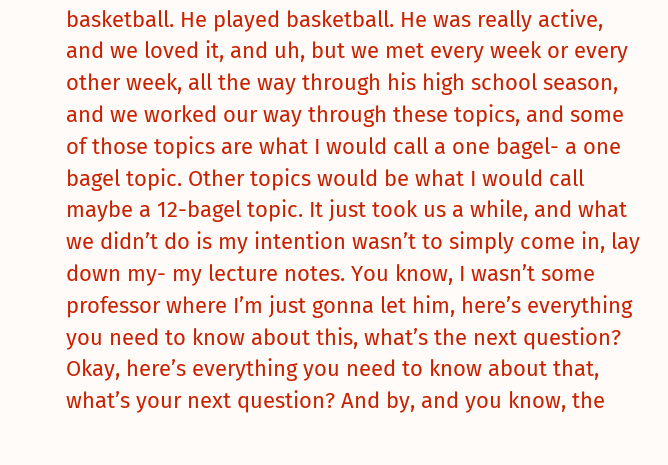basketball. He played basketball. He was really active, and we loved it, and uh, but we met every week or every other week, all the way through his high school season, and we worked our way through these topics, and some of those topics are what I would call a one bagel- a one bagel topic. Other topics would be what I would call maybe a 12-bagel topic. It just took us a while, and what we didn’t do is my intention wasn’t to simply come in, lay down my- my lecture notes. You know, I wasn’t some professor where I’m just gonna let him, here’s everything you need to know about this, what’s the next question? Okay, here’s everything you need to know about that, what’s your next question? And by, and you know, the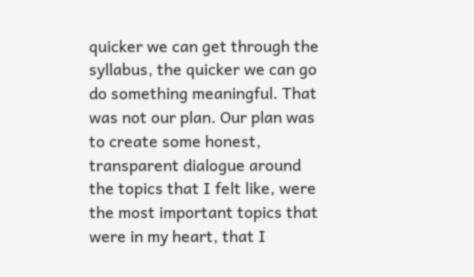quicker we can get through the syllabus, the quicker we can go do something meaningful. That was not our plan. Our plan was to create some honest, transparent dialogue around the topics that I felt like, were the most important topics that were in my heart, that I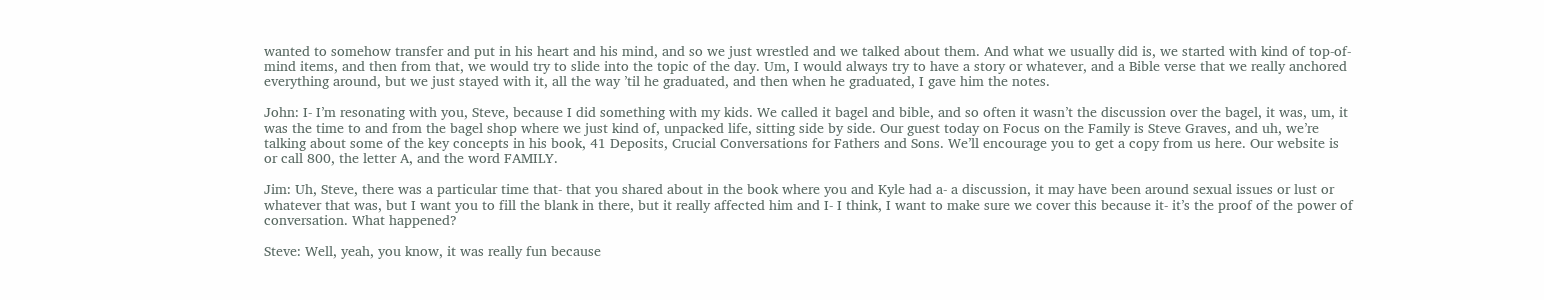wanted to somehow transfer and put in his heart and his mind, and so we just wrestled and we talked about them. And what we usually did is, we started with kind of top-of-mind items, and then from that, we would try to slide into the topic of the day. Um, I would always try to have a story or whatever, and a Bible verse that we really anchored everything around, but we just stayed with it, all the way ’til he graduated, and then when he graduated, I gave him the notes.

John: I- I’m resonating with you, Steve, because I did something with my kids. We called it bagel and bible, and so often it wasn’t the discussion over the bagel, it was, um, it was the time to and from the bagel shop where we just kind of, unpacked life, sitting side by side. Our guest today on Focus on the Family is Steve Graves, and uh, we’re talking about some of the key concepts in his book, 41 Deposits, Crucial Conversations for Fathers and Sons. We’ll encourage you to get a copy from us here. Our website is or call 800, the letter A, and the word FAMILY.

Jim: Uh, Steve, there was a particular time that- that you shared about in the book where you and Kyle had a- a discussion, it may have been around sexual issues or lust or whatever that was, but I want you to fill the blank in there, but it really affected him and I- I think, I want to make sure we cover this because it- it’s the proof of the power of conversation. What happened?

Steve: Well, yeah, you know, it was really fun because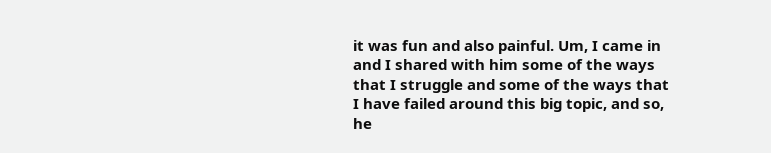it was fun and also painful. Um, I came in and I shared with him some of the ways that I struggle and some of the ways that I have failed around this big topic, and so, he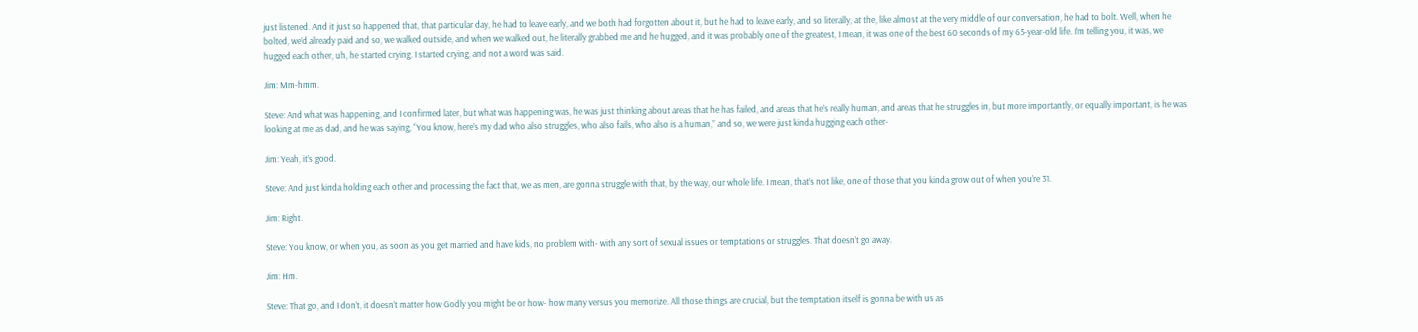just listened. And it just so happened that, that particular day, he had to leave early, and we both had forgotten about it, but he had to leave early, and so literally, at the, like almost at the very middle of our conversation, he had to bolt. Well, when he bolted, we’d already paid and so, we walked outside, and when we walked out, he literally grabbed me and he hugged, and it was probably one of the greatest, I mean, it was one of the best 60 seconds of my 65-year-old life. I’m telling you, it was, we hugged each other, uh, he started crying. I started crying, and not a word was said.

Jim: Mm-hmm.

Steve: And what was happening, and I confirmed later, but what was happening was, he was just thinking about areas that he has failed, and areas that he’s really human, and areas that he struggles in, but more importantly, or equally important, is he was looking at me as dad, and he was saying, “You know, here’s my dad who also struggles, who also fails, who also is a human,” and so, we were just kinda hugging each other-

Jim: Yeah, it’s good.

Steve: And just kinda holding each other and processing the fact that, we as men, are gonna struggle with that, by the way, our whole life. I mean, that’s not like, one of those that you kinda grow out of when you’re 31.

Jim: Right.

Steve: You know, or when you, as soon as you get married and have kids, no problem with- with any sort of sexual issues or temptations or struggles. That doesn’t go away.

Jim: Hm.

Steve: That go, and I don’t, it doesn’t matter how Godly you might be or how- how many versus you memorize. All those things are crucial, but the temptation itself is gonna be with us as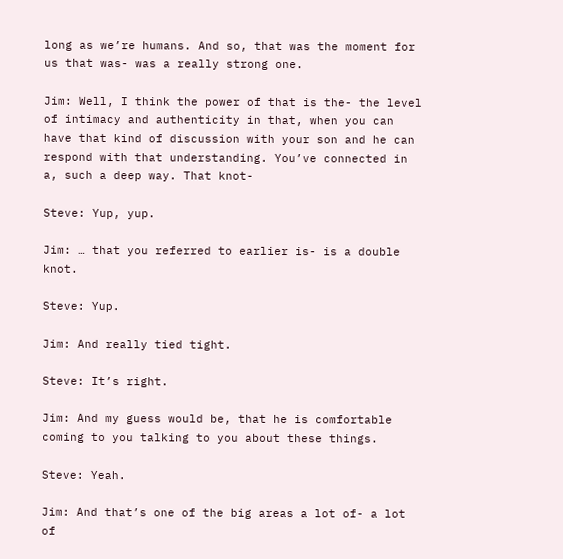long as we’re humans. And so, that was the moment for us that was- was a really strong one.

Jim: Well, I think the power of that is the- the level of intimacy and authenticity in that, when you can have that kind of discussion with your son and he can respond with that understanding. You’ve connected in a, such a deep way. That knot-

Steve: Yup, yup.

Jim: … that you referred to earlier is- is a double knot.

Steve: Yup.

Jim: And really tied tight.

Steve: It’s right.

Jim: And my guess would be, that he is comfortable coming to you talking to you about these things.

Steve: Yeah.

Jim: And that’s one of the big areas a lot of- a lot of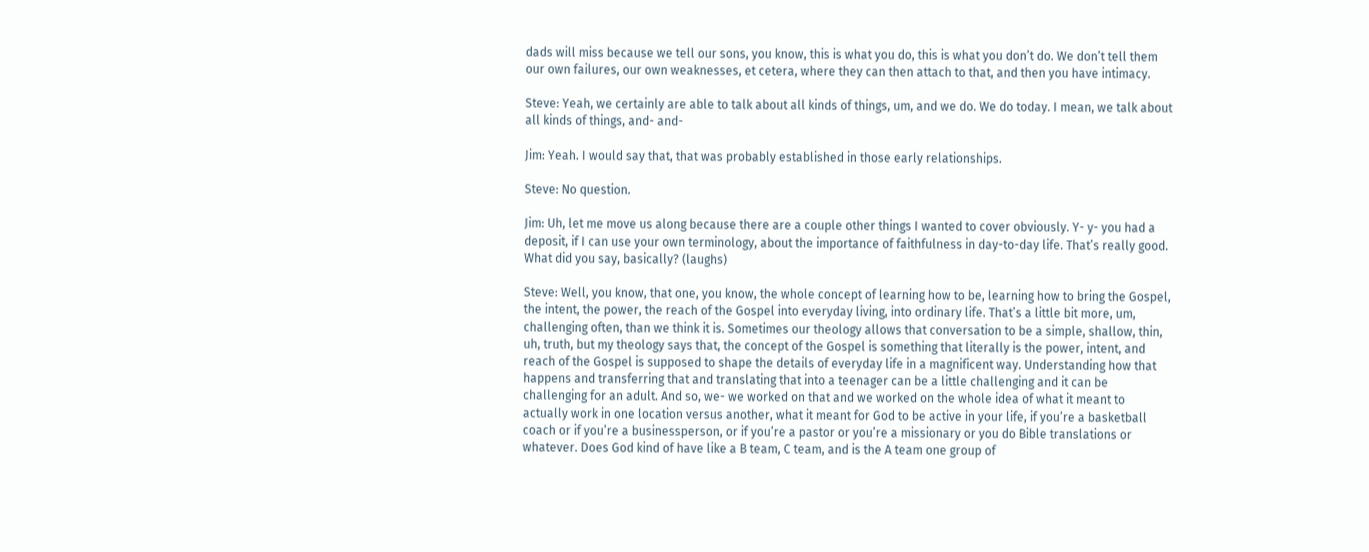dads will miss because we tell our sons, you know, this is what you do, this is what you don’t do. We don’t tell them our own failures, our own weaknesses, et cetera, where they can then attach to that, and then you have intimacy.

Steve: Yeah, we certainly are able to talk about all kinds of things, um, and we do. We do today. I mean, we talk about all kinds of things, and- and-

Jim: Yeah. I would say that, that was probably established in those early relationships.

Steve: No question.

Jim: Uh, let me move us along because there are a couple other things I wanted to cover obviously. Y- y- you had a deposit, if I can use your own terminology, about the importance of faithfulness in day-to-day life. That’s really good. What did you say, basically? (laughs)

Steve: Well, you know, that one, you know, the whole concept of learning how to be, learning how to bring the Gospel, the intent, the power, the reach of the Gospel into everyday living, into ordinary life. That’s a little bit more, um, challenging often, than we think it is. Sometimes our theology allows that conversation to be a simple, shallow, thin, uh, truth, but my theology says that, the concept of the Gospel is something that literally is the power, intent, and reach of the Gospel is supposed to shape the details of everyday life in a magnificent way. Understanding how that happens and transferring that and translating that into a teenager can be a little challenging and it can be challenging for an adult. And so, we- we worked on that and we worked on the whole idea of what it meant to actually work in one location versus another, what it meant for God to be active in your life, if you’re a basketball coach or if you’re a businessperson, or if you’re a pastor or you’re a missionary or you do Bible translations or whatever. Does God kind of have like a B team, C team, and is the A team one group of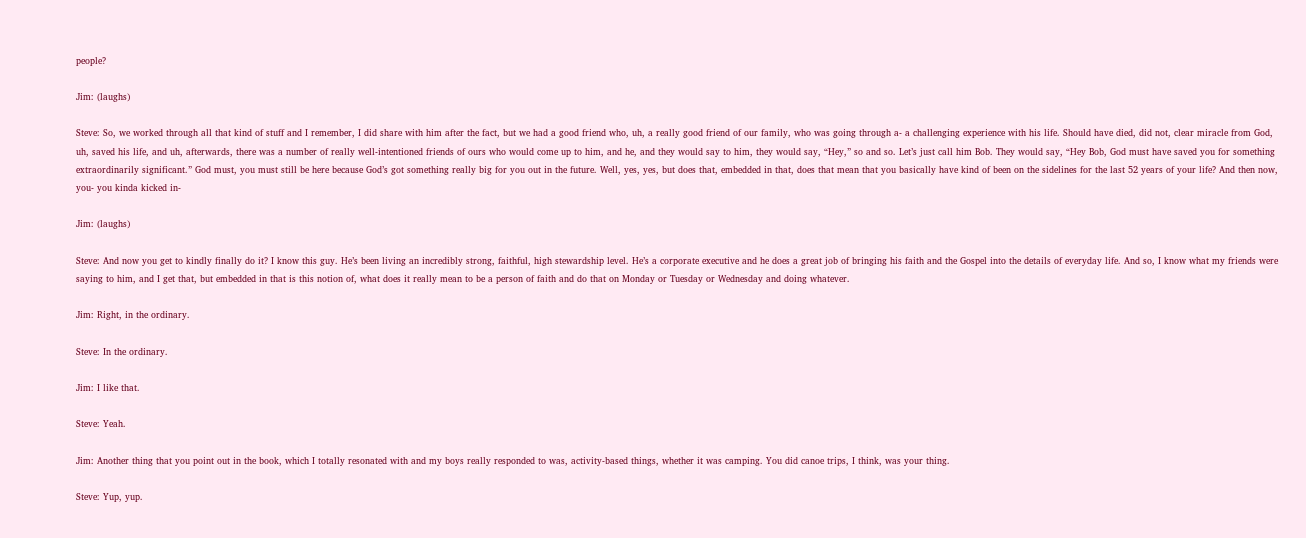people?

Jim: (laughs)

Steve: So, we worked through all that kind of stuff and I remember, I did share with him after the fact, but we had a good friend who, uh, a really good friend of our family, who was going through a- a challenging experience with his life. Should have died, did not, clear miracle from God, uh, saved his life, and uh, afterwards, there was a number of really well-intentioned friends of ours who would come up to him, and he, and they would say to him, they would say, “Hey,” so and so. Let’s just call him Bob. They would say, “Hey Bob, God must have saved you for something extraordinarily significant.” God must, you must still be here because God’s got something really big for you out in the future. Well, yes, yes, but does that, embedded in that, does that mean that you basically have kind of been on the sidelines for the last 52 years of your life? And then now, you- you kinda kicked in-

Jim: (laughs)

Steve: And now you get to kindly finally do it? I know this guy. He’s been living an incredibly strong, faithful, high stewardship level. He’s a corporate executive and he does a great job of bringing his faith and the Gospel into the details of everyday life. And so, I know what my friends were saying to him, and I get that, but embedded in that is this notion of, what does it really mean to be a person of faith and do that on Monday or Tuesday or Wednesday and doing whatever.

Jim: Right, in the ordinary.

Steve: In the ordinary.

Jim: I like that.

Steve: Yeah.

Jim: Another thing that you point out in the book, which I totally resonated with and my boys really responded to was, activity-based things, whether it was camping. You did canoe trips, I think, was your thing.

Steve: Yup, yup.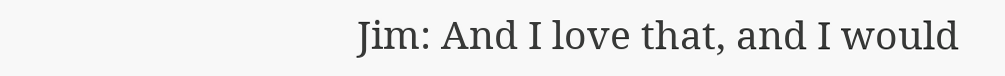Jim: And I love that, and I would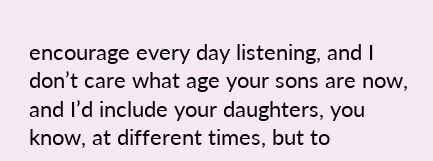encourage every day listening, and I don’t care what age your sons are now, and I’d include your daughters, you know, at different times, but to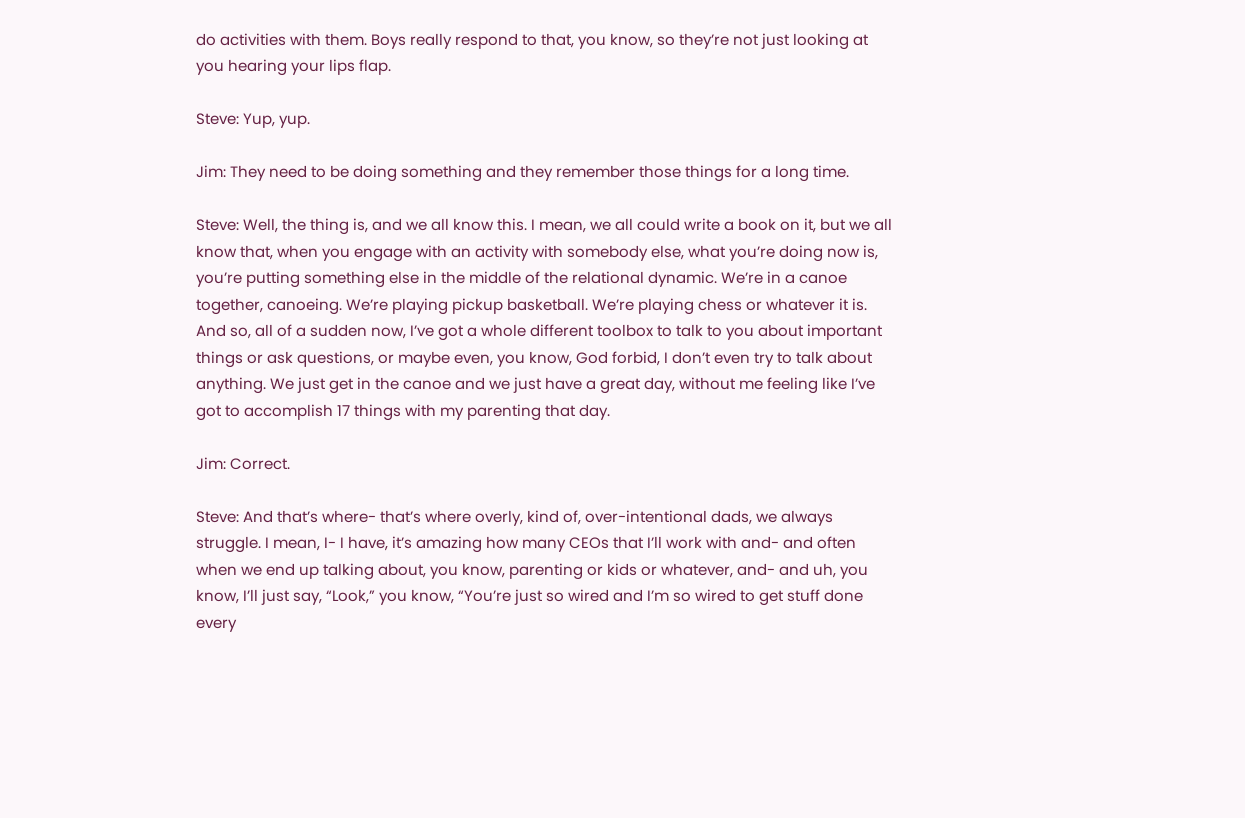do activities with them. Boys really respond to that, you know, so they’re not just looking at you hearing your lips flap.

Steve: Yup, yup.

Jim: They need to be doing something and they remember those things for a long time.

Steve: Well, the thing is, and we all know this. I mean, we all could write a book on it, but we all know that, when you engage with an activity with somebody else, what you’re doing now is, you’re putting something else in the middle of the relational dynamic. We’re in a canoe together, canoeing. We’re playing pickup basketball. We’re playing chess or whatever it is. And so, all of a sudden now, I’ve got a whole different toolbox to talk to you about important things or ask questions, or maybe even, you know, God forbid, I don’t even try to talk about anything. We just get in the canoe and we just have a great day, without me feeling like I’ve got to accomplish 17 things with my parenting that day.

Jim: Correct.

Steve: And that’s where- that’s where overly, kind of, over-intentional dads, we always struggle. I mean, I- I have, it’s amazing how many CEOs that I’ll work with and- and often when we end up talking about, you know, parenting or kids or whatever, and- and uh, you know, I’ll just say, “Look,” you know, “You’re just so wired and I’m so wired to get stuff done every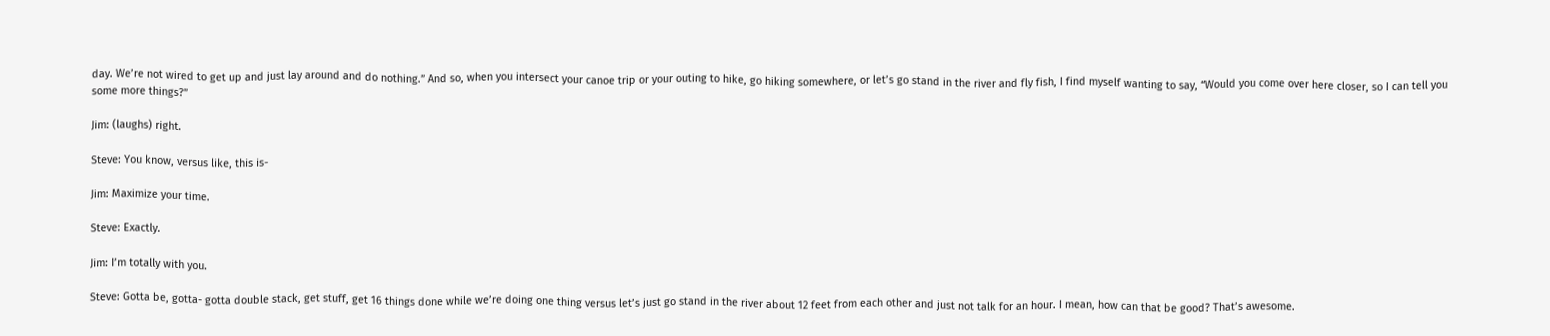day. We’re not wired to get up and just lay around and do nothing.” And so, when you intersect your canoe trip or your outing to hike, go hiking somewhere, or let’s go stand in the river and fly fish, I find myself wanting to say, “Would you come over here closer, so I can tell you some more things?”

Jim: (laughs) right.

Steve: You know, versus like, this is-

Jim: Maximize your time.

Steve: Exactly.

Jim: I’m totally with you.

Steve: Gotta be, gotta- gotta double stack, get stuff, get 16 things done while we’re doing one thing versus let’s just go stand in the river about 12 feet from each other and just not talk for an hour. I mean, how can that be good? That’s awesome.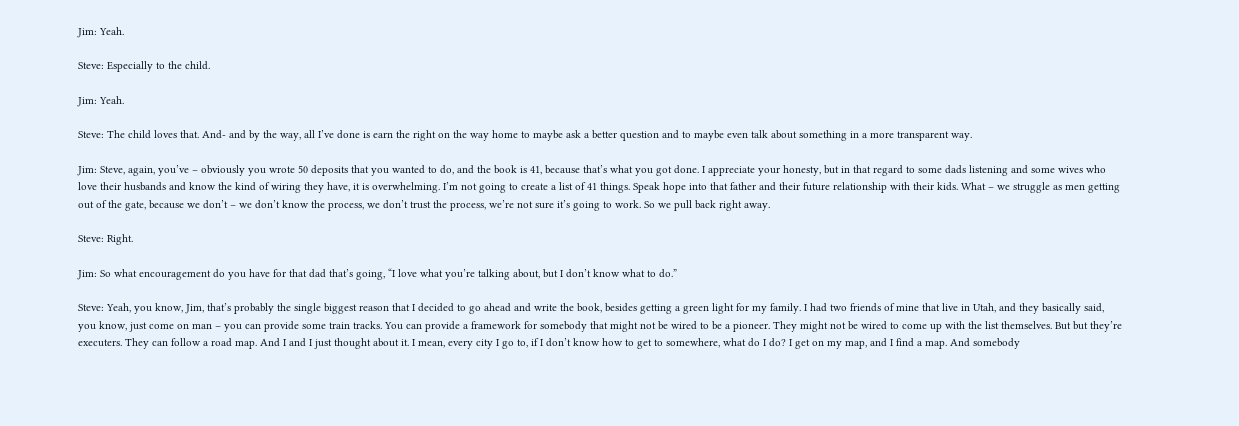Jim: Yeah.

Steve: Especially to the child.

Jim: Yeah.

Steve: The child loves that. And- and by the way, all I’ve done is earn the right on the way home to maybe ask a better question and to maybe even talk about something in a more transparent way.

Jim: Steve, again, you’ve – obviously you wrote 50 deposits that you wanted to do, and the book is 41, because that’s what you got done. I appreciate your honesty, but in that regard to some dads listening and some wives who love their husbands and know the kind of wiring they have, it is overwhelming. I’m not going to create a list of 41 things. Speak hope into that father and their future relationship with their kids. What – we struggle as men getting out of the gate, because we don’t – we don’t know the process, we don’t trust the process, we’re not sure it’s going to work. So we pull back right away.

Steve: Right.

Jim: So what encouragement do you have for that dad that’s going, “I love what you’re talking about, but I don’t know what to do.”

Steve: Yeah, you know, Jim, that’s probably the single biggest reason that I decided to go ahead and write the book, besides getting a green light for my family. I had two friends of mine that live in Utah, and they basically said, you know, just come on man – you can provide some train tracks. You can provide a framework for somebody that might not be wired to be a pioneer. They might not be wired to come up with the list themselves. But but they’re executers. They can follow a road map. And I and I just thought about it. I mean, every city I go to, if I don’t know how to get to somewhere, what do I do? I get on my map, and I find a map. And somebody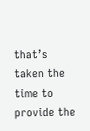that’s taken the time to provide the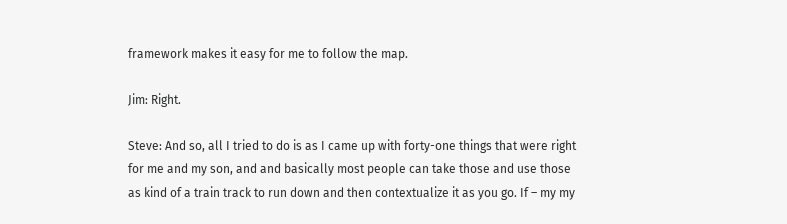framework makes it easy for me to follow the map.

Jim: Right.

Steve: And so, all I tried to do is as I came up with forty-one things that were right for me and my son, and and basically most people can take those and use those as kind of a train track to run down and then contextualize it as you go. If – my my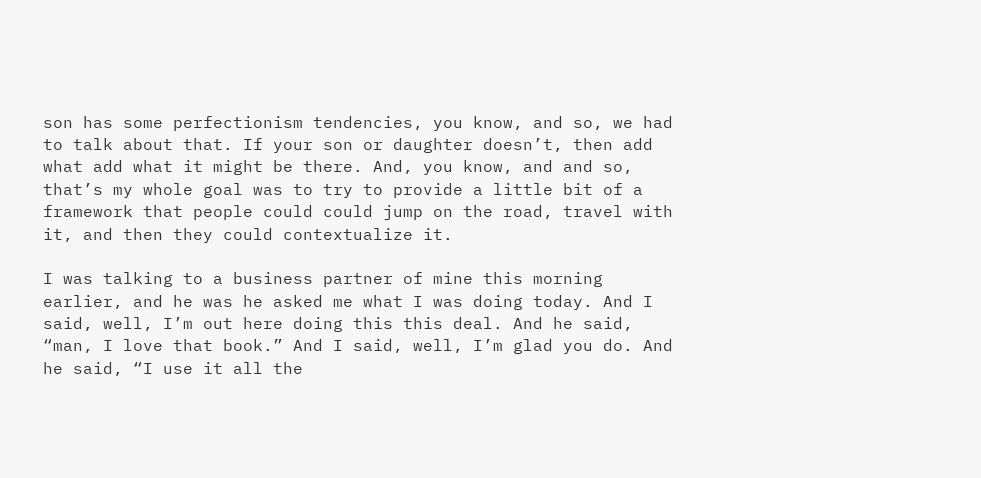son has some perfectionism tendencies, you know, and so, we had to talk about that. If your son or daughter doesn’t, then add what add what it might be there. And, you know, and and so, that’s my whole goal was to try to provide a little bit of a framework that people could could jump on the road, travel with it, and then they could contextualize it.

I was talking to a business partner of mine this morning earlier, and he was he asked me what I was doing today. And I said, well, I’m out here doing this this deal. And he said, “man, I love that book.” And I said, well, I’m glad you do. And he said, “I use it all the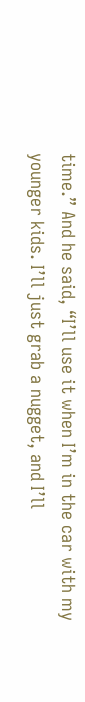time.” And he said, “I’ll use it when I’m in the car with my younger kids. I’ll just grab a nugget, and I’ll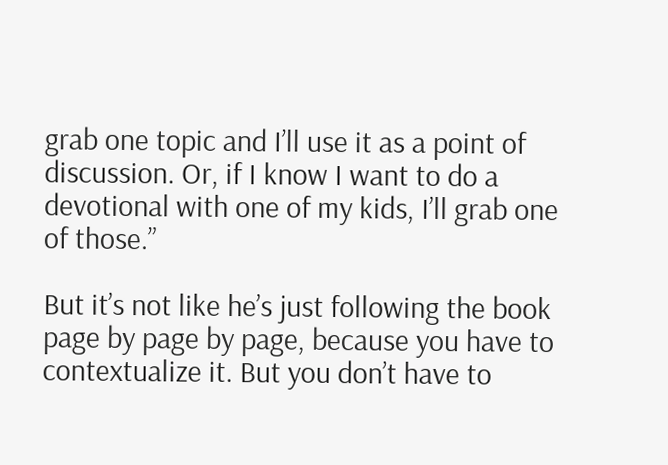grab one topic and I’ll use it as a point of discussion. Or, if I know I want to do a devotional with one of my kids, I’ll grab one of those.”

But it’s not like he’s just following the book page by page by page, because you have to contextualize it. But you don’t have to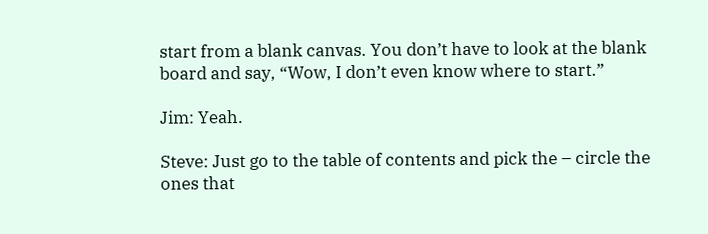start from a blank canvas. You don’t have to look at the blank board and say, “Wow, I don’t even know where to start.”

Jim: Yeah.

Steve: Just go to the table of contents and pick the – circle the ones that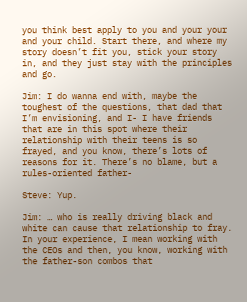you think best apply to you and your your and your child. Start there, and where my story doesn’t fit you, stick your story in, and they just stay with the principles and go.

Jim: I do wanna end with, maybe the toughest of the questions, that dad that I’m envisioning, and I- I have friends that are in this spot where their relationship with their teens is so frayed, and you know, there’s lots of reasons for it. There’s no blame, but a rules-oriented father-

Steve: Yup.

Jim: … who is really driving black and white can cause that relationship to fray. In your experience, I mean working with the CEOs and then, you know, working with the father-son combos that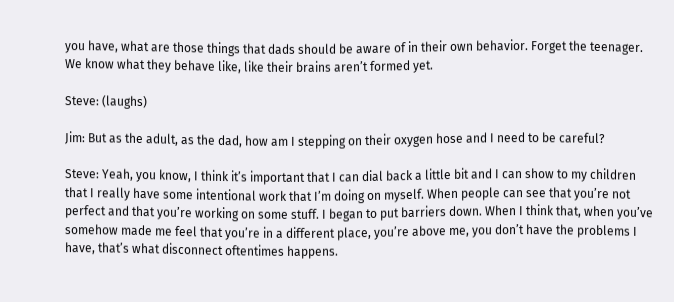you have, what are those things that dads should be aware of in their own behavior. Forget the teenager. We know what they behave like, like their brains aren’t formed yet.

Steve: (laughs)

Jim: But as the adult, as the dad, how am I stepping on their oxygen hose and I need to be careful?

Steve: Yeah, you know, I think it’s important that I can dial back a little bit and I can show to my children that I really have some intentional work that I’m doing on myself. When people can see that you’re not perfect and that you’re working on some stuff. I began to put barriers down. When I think that, when you’ve somehow made me feel that you’re in a different place, you’re above me, you don’t have the problems I have, that’s what disconnect oftentimes happens.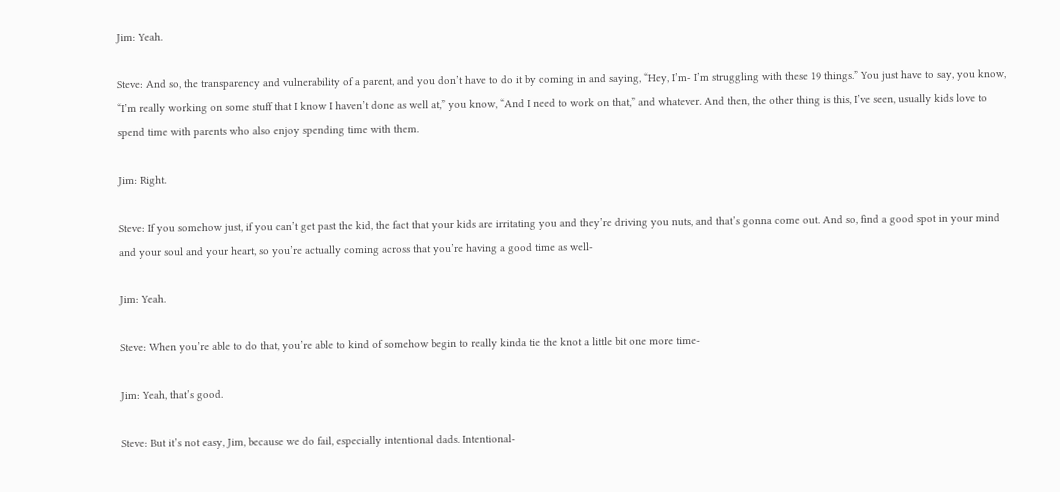Jim: Yeah.

Steve: And so, the transparency and vulnerability of a parent, and you don’t have to do it by coming in and saying, “Hey, I’m- I’m struggling with these 19 things.” You just have to say, you know, “I’m really working on some stuff that I know I haven’t done as well at,” you know, “And I need to work on that,” and whatever. And then, the other thing is this, I’ve seen, usually kids love to spend time with parents who also enjoy spending time with them.

Jim: Right.

Steve: If you somehow just, if you can’t get past the kid, the fact that your kids are irritating you and they’re driving you nuts, and that’s gonna come out. And so, find a good spot in your mind and your soul and your heart, so you’re actually coming across that you’re having a good time as well-

Jim: Yeah.

Steve: When you’re able to do that, you’re able to kind of somehow begin to really kinda tie the knot a little bit one more time-

Jim: Yeah, that’s good.

Steve: But it’s not easy, Jim, because we do fail, especially intentional dads. Intentional-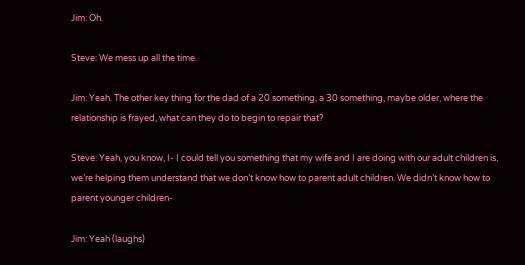Jim: Oh.

Steve: We mess up all the time.

Jim: Yeah. The other key thing for the dad of a 20 something, a 30 something, maybe older, where the relationship is frayed, what can they do to begin to repair that?

Steve: Yeah, you know, I- I could tell you something that my wife and I are doing with our adult children is, we’re helping them understand that we don’t know how to parent adult children. We didn’t know how to parent younger children-

Jim: Yeah (laughs)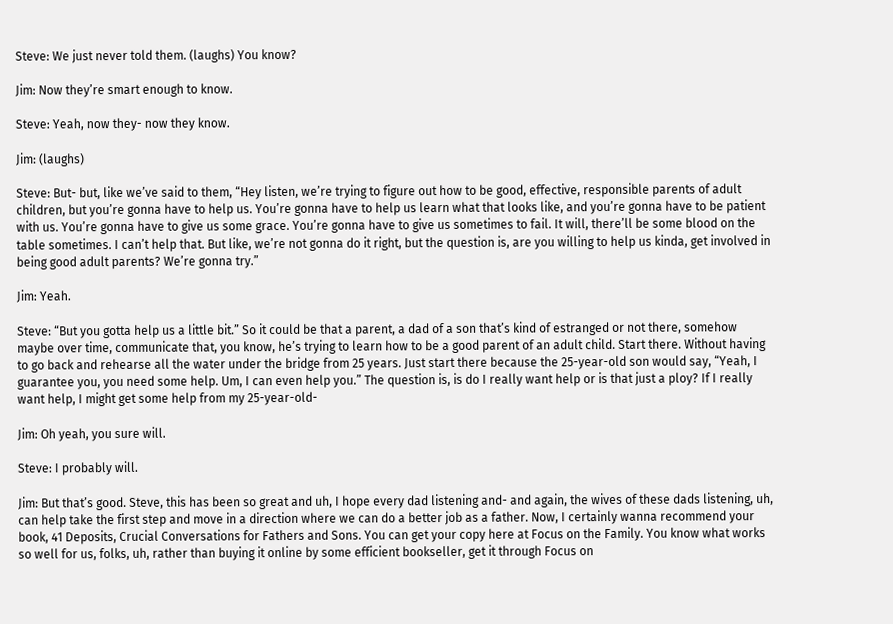Steve: We just never told them. (laughs) You know?

Jim: Now they’re smart enough to know.

Steve: Yeah, now they- now they know.

Jim: (laughs)

Steve: But- but, like we’ve said to them, “Hey listen, we’re trying to figure out how to be good, effective, responsible parents of adult children, but you’re gonna have to help us. You’re gonna have to help us learn what that looks like, and you’re gonna have to be patient with us. You’re gonna have to give us some grace. You’re gonna have to give us sometimes to fail. It will, there’ll be some blood on the table sometimes. I can’t help that. But like, we’re not gonna do it right, but the question is, are you willing to help us kinda, get involved in being good adult parents? We’re gonna try.”

Jim: Yeah.

Steve: “But you gotta help us a little bit.” So it could be that a parent, a dad of a son that’s kind of estranged or not there, somehow maybe over time, communicate that, you know, he’s trying to learn how to be a good parent of an adult child. Start there. Without having to go back and rehearse all the water under the bridge from 25 years. Just start there because the 25-year-old son would say, “Yeah, I guarantee you, you need some help. Um, I can even help you.” The question is, is do I really want help or is that just a ploy? If I really want help, I might get some help from my 25-year-old-

Jim: Oh yeah, you sure will.

Steve: I probably will.

Jim: But that’s good. Steve, this has been so great and uh, I hope every dad listening and- and again, the wives of these dads listening, uh, can help take the first step and move in a direction where we can do a better job as a father. Now, I certainly wanna recommend your book, 41 Deposits, Crucial Conversations for Fathers and Sons. You can get your copy here at Focus on the Family. You know what works so well for us, folks, uh, rather than buying it online by some efficient bookseller, get it through Focus on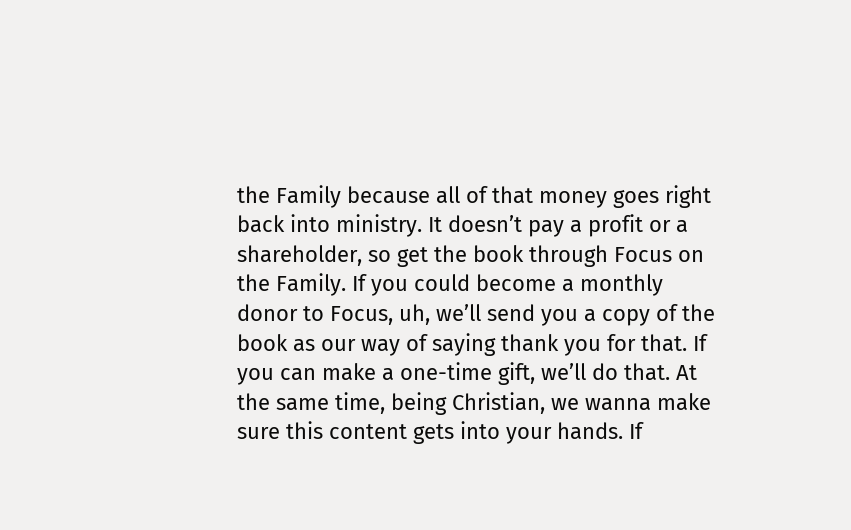the Family because all of that money goes right back into ministry. It doesn’t pay a profit or a shareholder, so get the book through Focus on the Family. If you could become a monthly donor to Focus, uh, we’ll send you a copy of the book as our way of saying thank you for that. If you can make a one-time gift, we’ll do that. At the same time, being Christian, we wanna make sure this content gets into your hands. If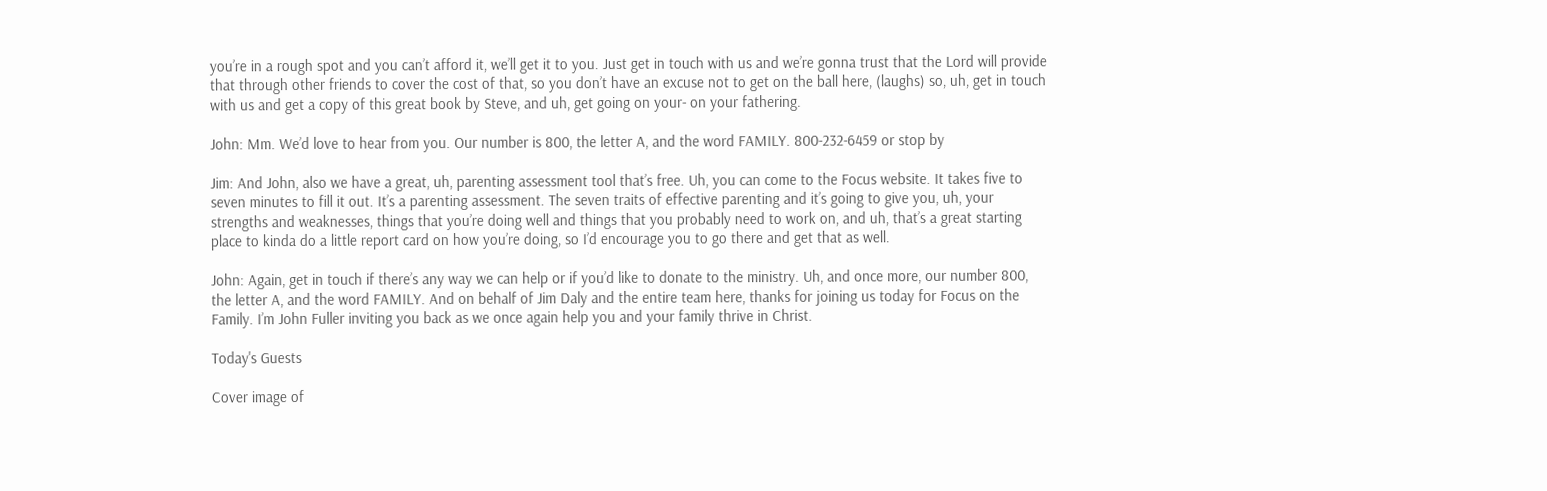you’re in a rough spot and you can’t afford it, we’ll get it to you. Just get in touch with us and we’re gonna trust that the Lord will provide that through other friends to cover the cost of that, so you don’t have an excuse not to get on the ball here, (laughs) so, uh, get in touch with us and get a copy of this great book by Steve, and uh, get going on your- on your fathering.

John: Mm. We’d love to hear from you. Our number is 800, the letter A, and the word FAMILY. 800-232-6459 or stop by

Jim: And John, also we have a great, uh, parenting assessment tool that’s free. Uh, you can come to the Focus website. It takes five to seven minutes to fill it out. It’s a parenting assessment. The seven traits of effective parenting and it’s going to give you, uh, your strengths and weaknesses, things that you’re doing well and things that you probably need to work on, and uh, that’s a great starting place to kinda do a little report card on how you’re doing, so I’d encourage you to go there and get that as well.

John: Again, get in touch if there’s any way we can help or if you’d like to donate to the ministry. Uh, and once more, our number 800, the letter A, and the word FAMILY. And on behalf of Jim Daly and the entire team here, thanks for joining us today for Focus on the Family. I’m John Fuller inviting you back as we once again help you and your family thrive in Christ.

Today's Guests

Cover image of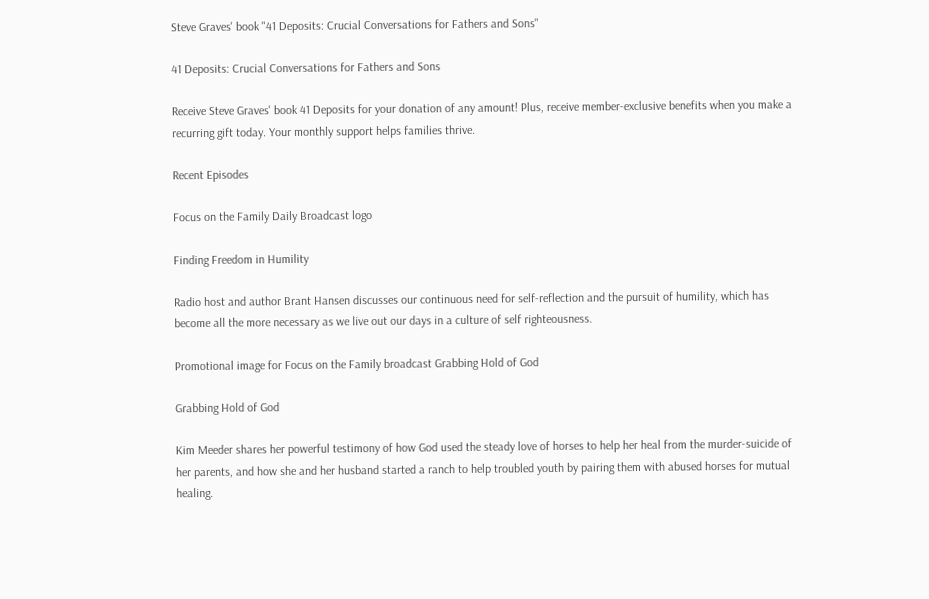Steve Graves' book "41 Deposits: Crucial Conversations for Fathers and Sons"

41 Deposits: Crucial Conversations for Fathers and Sons

Receive Steve Graves' book 41 Deposits for your donation of any amount! Plus, receive member-exclusive benefits when you make a recurring gift today. Your monthly support helps families thrive.

Recent Episodes

Focus on the Family Daily Broadcast logo

Finding Freedom in Humility

Radio host and author Brant Hansen discusses our continuous need for self-reflection and the pursuit of humility, which has become all the more necessary as we live out our days in a culture of self righteousness.

Promotional image for Focus on the Family broadcast Grabbing Hold of God

Grabbing Hold of God

Kim Meeder shares her powerful testimony of how God used the steady love of horses to help her heal from the murder-suicide of her parents, and how she and her husband started a ranch to help troubled youth by pairing them with abused horses for mutual healing.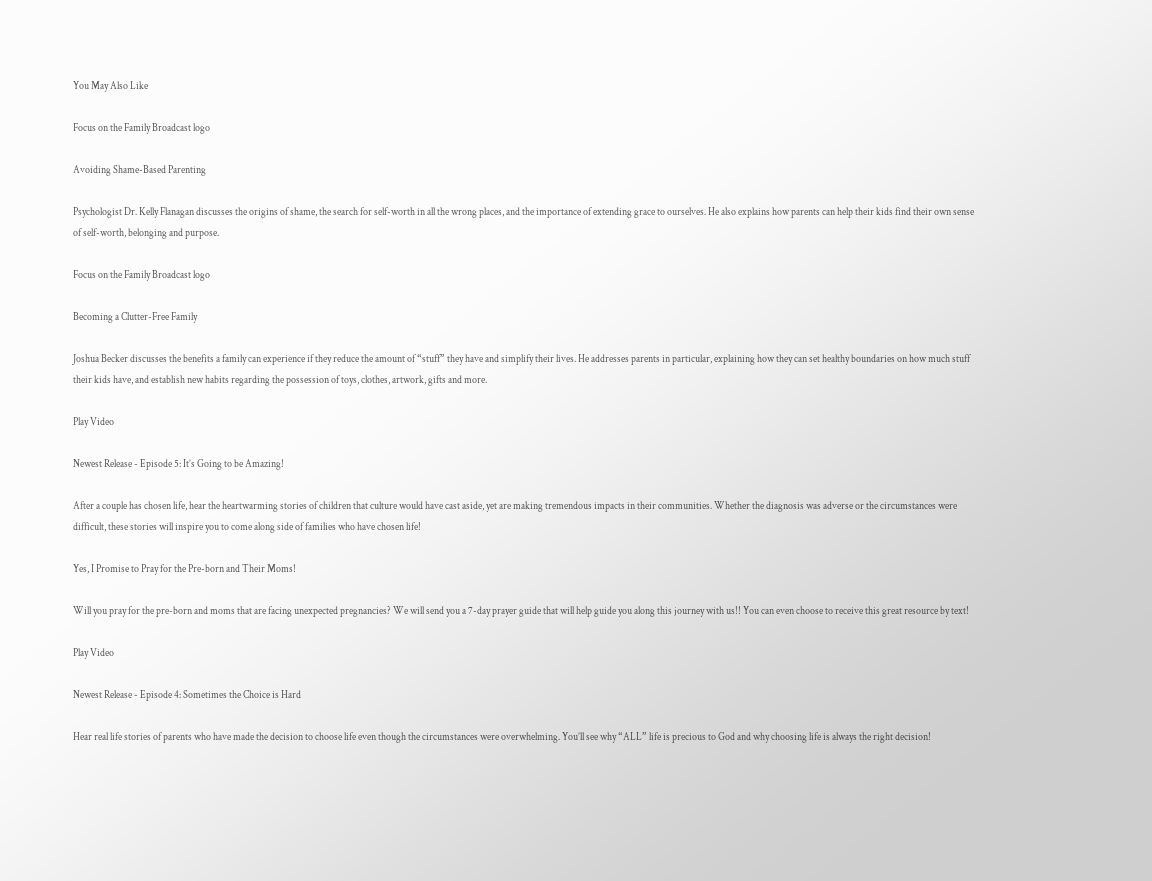You May Also Like

Focus on the Family Broadcast logo

Avoiding Shame-Based Parenting

Psychologist Dr. Kelly Flanagan discusses the origins of shame, the search for self-worth in all the wrong places, and the importance of extending grace to ourselves. He also explains how parents can help their kids find their own sense of self-worth, belonging and purpose.

Focus on the Family Broadcast logo

Becoming a Clutter-Free Family

Joshua Becker discusses the benefits a family can experience if they reduce the amount of “stuff” they have and simplify their lives. He addresses parents in particular, explaining how they can set healthy boundaries on how much stuff their kids have, and establish new habits regarding the possession of toys, clothes, artwork, gifts and more.

Play Video

Newest Release - Episode 5: It’s Going to be Amazing!

After a couple has chosen life, hear the heartwarming stories of children that culture would have cast aside, yet are making tremendous impacts in their communities. Whether the diagnosis was adverse or the circumstances were difficult, these stories will inspire you to come along side of families who have chosen life!

Yes, I Promise to Pray for the Pre-born and Their Moms!

Will you pray for the pre-born and moms that are facing unexpected pregnancies? We will send you a 7-day prayer guide that will help guide you along this journey with us!! You can even choose to receive this great resource by text!

Play Video

Newest Release - Episode 4: Sometimes the Choice is Hard

Hear real life stories of parents who have made the decision to choose life even though the circumstances were overwhelming. You’ll see why “ALL” life is precious to God and why choosing life is always the right decision!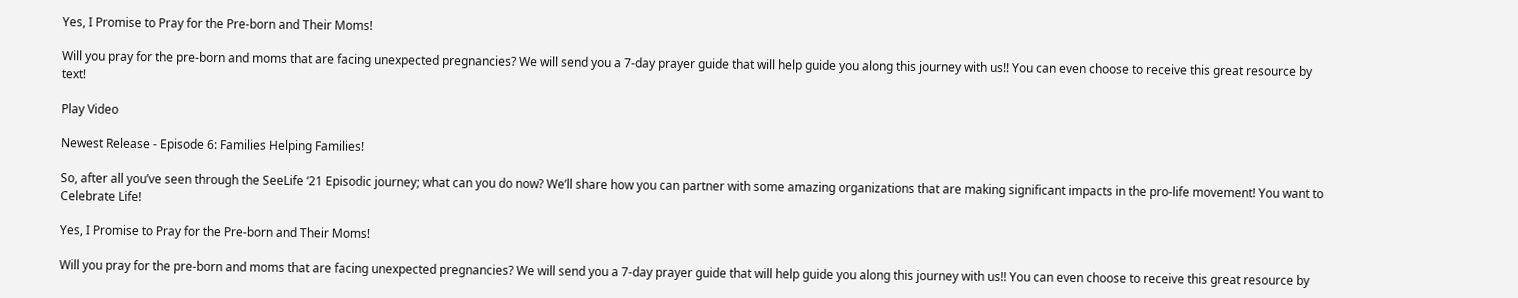Yes, I Promise to Pray for the Pre-born and Their Moms!

Will you pray for the pre-born and moms that are facing unexpected pregnancies? We will send you a 7-day prayer guide that will help guide you along this journey with us!! You can even choose to receive this great resource by text!

Play Video

Newest Release - Episode 6: Families Helping Families!

So, after all you’ve seen through the SeeLife ‘21 Episodic journey; what can you do now? We’ll share how you can partner with some amazing organizations that are making significant impacts in the pro-life movement! You want to Celebrate Life!

Yes, I Promise to Pray for the Pre-born and Their Moms!

Will you pray for the pre-born and moms that are facing unexpected pregnancies? We will send you a 7-day prayer guide that will help guide you along this journey with us!! You can even choose to receive this great resource by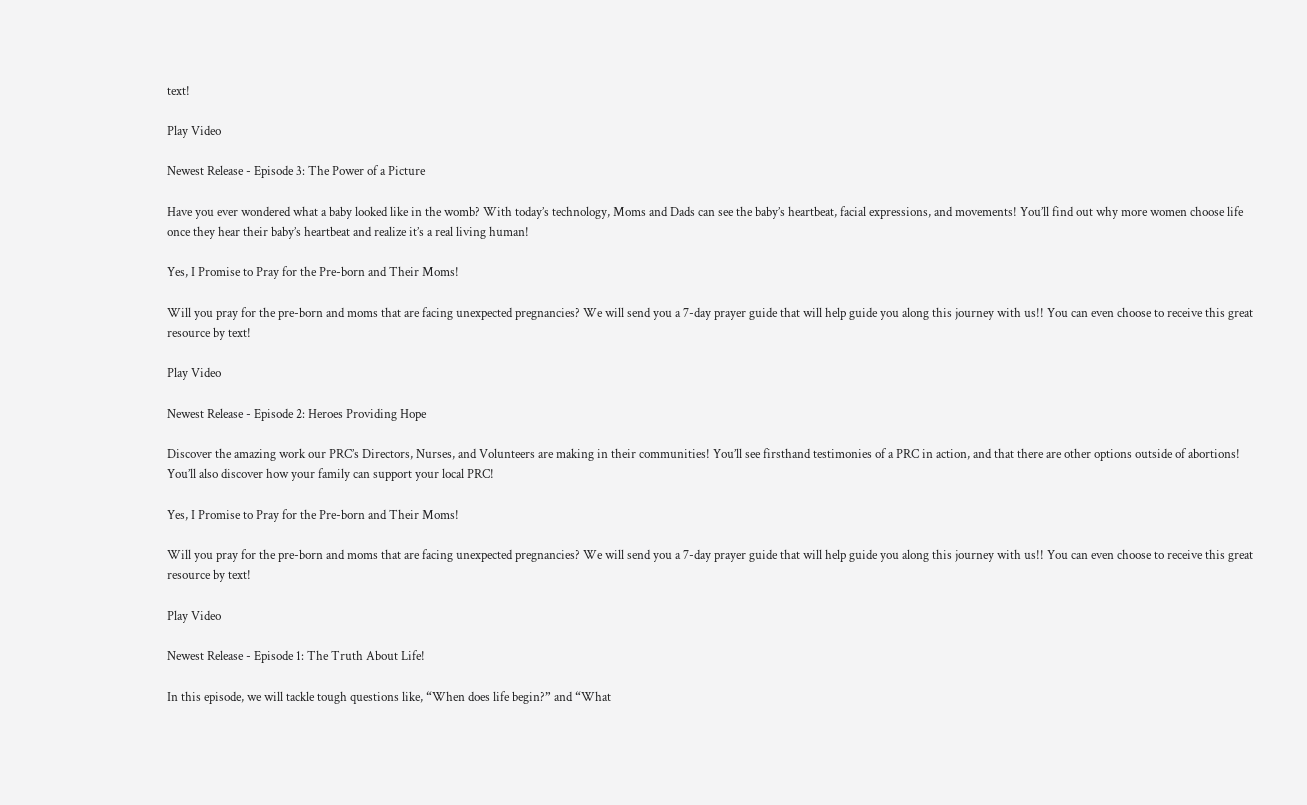text!

Play Video

Newest Release - Episode 3: The Power of a Picture

Have you ever wondered what a baby looked like in the womb? With today’s technology, Moms and Dads can see the baby’s heartbeat, facial expressions, and movements! You’ll find out why more women choose life once they hear their baby’s heartbeat and realize it’s a real living human!

Yes, I Promise to Pray for the Pre-born and Their Moms!

Will you pray for the pre-born and moms that are facing unexpected pregnancies? We will send you a 7-day prayer guide that will help guide you along this journey with us!! You can even choose to receive this great resource by text!

Play Video

Newest Release - Episode 2: Heroes Providing Hope

Discover the amazing work our PRC’s Directors, Nurses, and Volunteers are making in their communities! You’ll see firsthand testimonies of a PRC in action, and that there are other options outside of abortions! You’ll also discover how your family can support your local PRC!

Yes, I Promise to Pray for the Pre-born and Their Moms!

Will you pray for the pre-born and moms that are facing unexpected pregnancies? We will send you a 7-day prayer guide that will help guide you along this journey with us!! You can even choose to receive this great resource by text!

Play Video

Newest Release - Episode 1: The Truth About Life!

In this episode, we will tackle tough questions like, “When does life begin?” and “What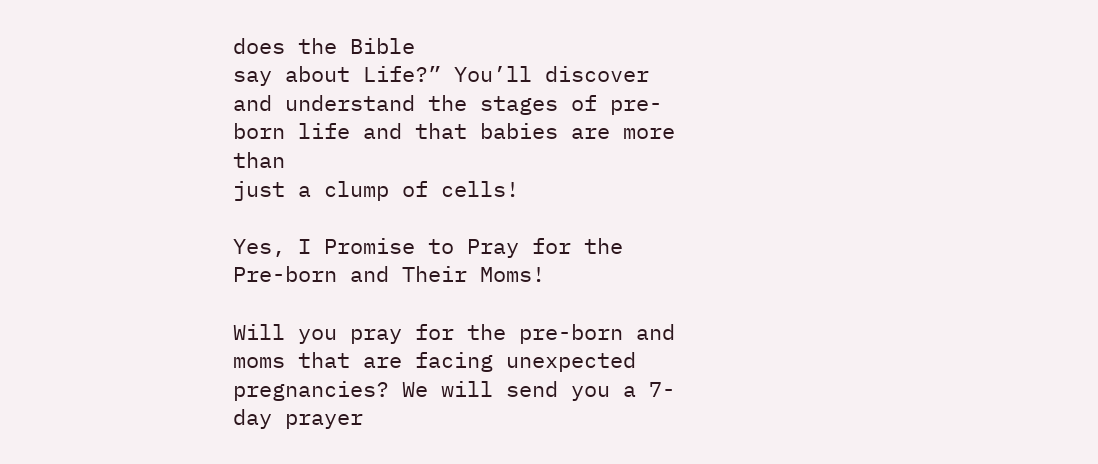does the Bible
say about Life?” You’ll discover and understand the stages of pre-born life and that babies are more than
just a clump of cells!

Yes, I Promise to Pray for the Pre-born and Their Moms!

Will you pray for the pre-born and moms that are facing unexpected pregnancies? We will send you a 7-day prayer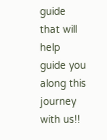guide that will help guide you along this journey with us!!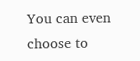You can even choose to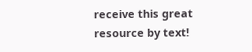receive this great resource by text!